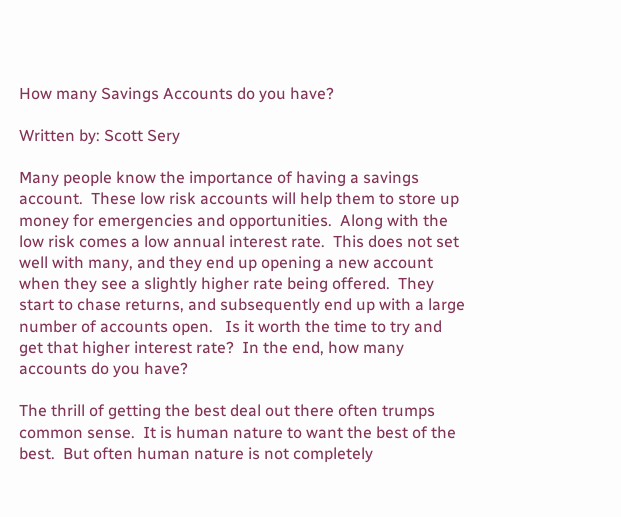How many Savings Accounts do you have?

Written by: Scott Sery

Many people know the importance of having a savings account.  These low risk accounts will help them to store up money for emergencies and opportunities.  Along with the low risk comes a low annual interest rate.  This does not set well with many, and they end up opening a new account when they see a slightly higher rate being offered.  They start to chase returns, and subsequently end up with a large number of accounts open.   Is it worth the time to try and get that higher interest rate?  In the end, how many accounts do you have?

The thrill of getting the best deal out there often trumps common sense.  It is human nature to want the best of the best.  But often human nature is not completely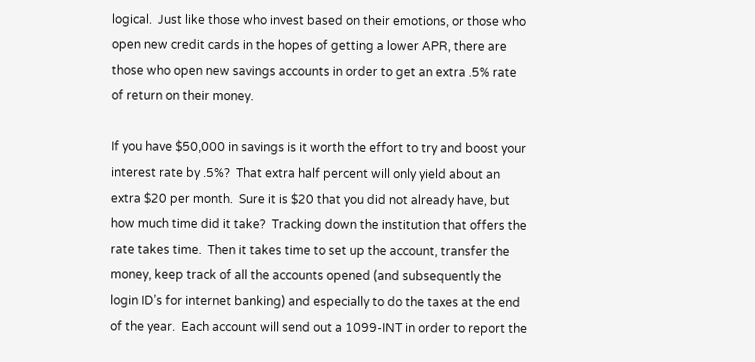logical.  Just like those who invest based on their emotions, or those who open new credit cards in the hopes of getting a lower APR, there are those who open new savings accounts in order to get an extra .5% rate of return on their money.

If you have $50,000 in savings is it worth the effort to try and boost your interest rate by .5%?  That extra half percent will only yield about an extra $20 per month.  Sure it is $20 that you did not already have, but how much time did it take?  Tracking down the institution that offers the rate takes time.  Then it takes time to set up the account, transfer the money, keep track of all the accounts opened (and subsequently the login ID’s for internet banking) and especially to do the taxes at the end of the year.  Each account will send out a 1099-INT in order to report the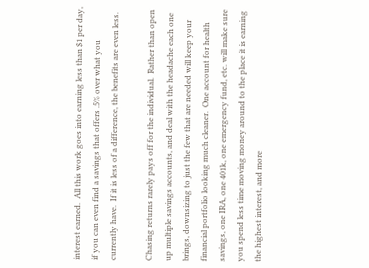interest earned.  All this work goes into earning less than $1 per day, if you can even find a savings that offers .5% over what you currently have.  If it is less of a difference, the benefits are even less.

Chasing returns rarely pays off for the individual.  Rather than open up multiple savings accounts, and deal with the headache each one brings, downsizing to just the few that are needed will keep your financial portfolio looking much cleaner.  One account for health savings, one IRA, one 401k, one emergency fund, etc. will make sure you spend less time moving money around to the place it is earning the highest interest, and more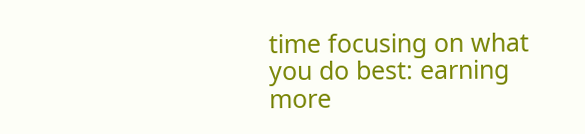time focusing on what you do best: earning more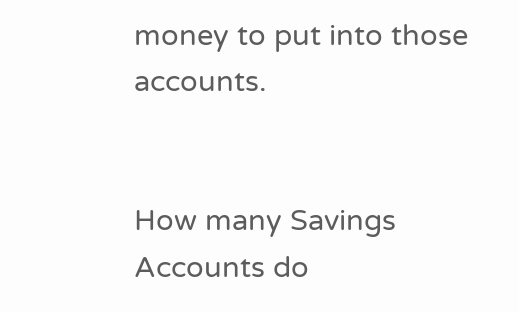money to put into those accounts.


How many Savings Accounts do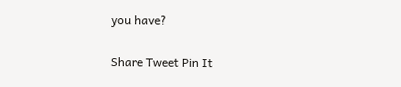you have?

Share Tweet Pin It